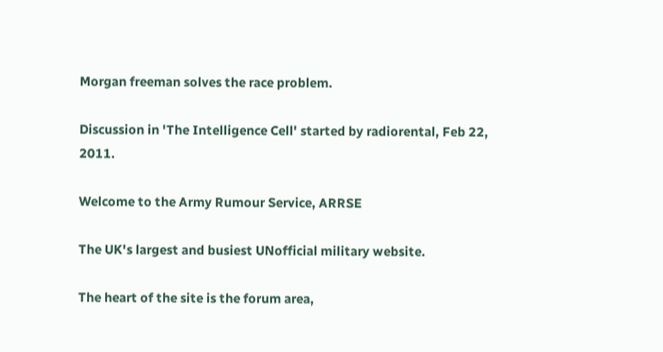Morgan freeman solves the race problem.

Discussion in 'The Intelligence Cell' started by radiorental, Feb 22, 2011.

Welcome to the Army Rumour Service, ARRSE

The UK's largest and busiest UNofficial military website.

The heart of the site is the forum area,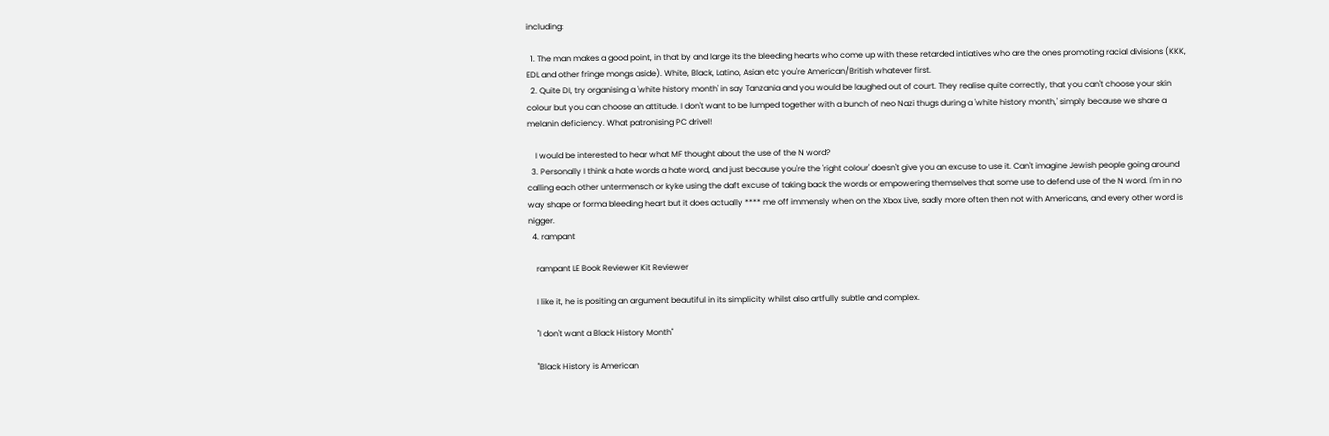including:

  1. The man makes a good point, in that by and large its the bleeding hearts who come up with these retarded intiatives who are the ones promoting racial divisions (KKK, EDL and other fringe mongs aside). White, Black, Latino, Asian etc you're American/British whatever first.
  2. Quite DI, try organising a 'white history month' in say Tanzania and you would be laughed out of court. They realise quite correctly, that you can't choose your skin colour but you can choose an attitude. I don't want to be lumped together with a bunch of neo Nazi thugs during a 'white history month,' simply because we share a melanin deficiency. What patronising PC drivel!

    I would be interested to hear what MF thought about the use of the N word?
  3. Personally I think a hate words a hate word, and just because you're the 'right colour' doesn't give you an excuse to use it. Can't imagine Jewish people going around calling each other untermensch or kyke using the daft excuse of taking back the words or empowering themselves that some use to defend use of the N word. I'm in no way shape or forma bleeding heart but it does actually **** me off immensly when on the Xbox Live, sadly more often then not with Americans, and every other word is nigger.
  4. rampant

    rampant LE Book Reviewer Kit Reviewer

    I like it, he is positing an argument beautiful in its simplicity whilst also artfully subtle and complex.

    "I don't want a Black History Month"

    "Black History is American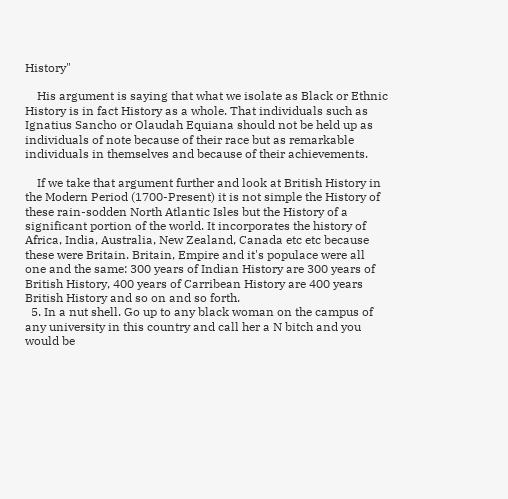History"

    His argument is saying that what we isolate as Black or Ethnic History is in fact History as a whole. That individuals such as Ignatius Sancho or Olaudah Equiana should not be held up as individuals of note because of their race but as remarkable individuals in themselves and because of their achievements.

    If we take that argument further and look at British History in the Modern Period (1700-Present) it is not simple the History of these rain-sodden North Atlantic Isles but the History of a significant portion of the world. It incorporates the history of Africa, India, Australia, New Zealand, Canada etc etc because these were Britain. Britain, Empire and it's populace were all one and the same: 300 years of Indian History are 300 years of British History, 400 years of Carribean History are 400 years British History and so on and so forth.
  5. In a nut shell. Go up to any black woman on the campus of any university in this country and call her a N bitch and you would be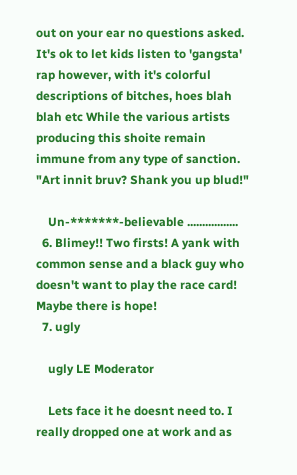out on your ear no questions asked. It's ok to let kids listen to 'gangsta' rap however, with it's colorful descriptions of bitches, hoes blah blah etc While the various artists producing this shoite remain immune from any type of sanction. "Art innit bruv? Shank you up blud!"

    Un-*******-believable .................
  6. Blimey!! Two firsts! A yank with common sense and a black guy who doesn't want to play the race card! Maybe there is hope!
  7. ugly

    ugly LE Moderator

    Lets face it he doesnt need to. I really dropped one at work and as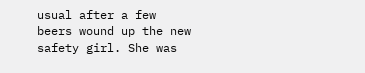usual after a few beers wound up the new safety girl. She was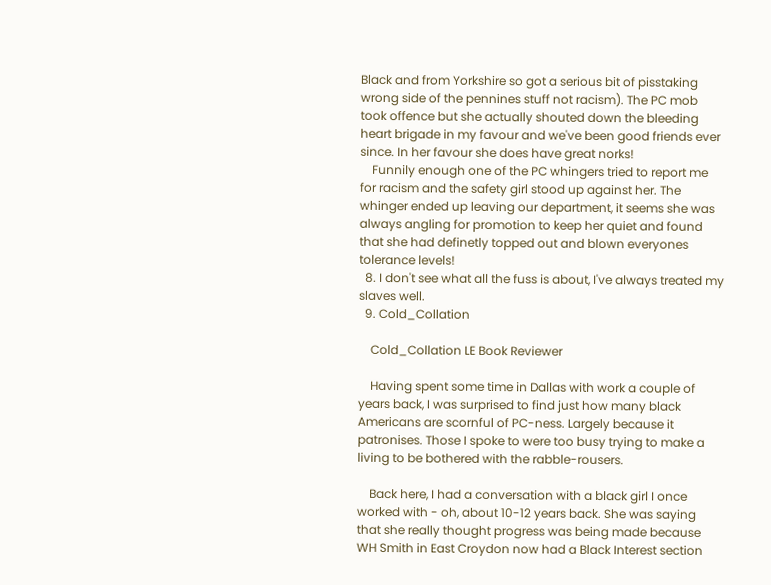Black and from Yorkshire so got a serious bit of pisstaking wrong side of the pennines stuff not racism). The PC mob took offence but she actually shouted down the bleeding heart brigade in my favour and we've been good friends ever since. In her favour she does have great norks!
    Funnily enough one of the PC whingers tried to report me for racism and the safety girl stood up against her. The whinger ended up leaving our department, it seems she was always angling for promotion to keep her quiet and found that she had definetly topped out and blown everyones tolerance levels!
  8. I don't see what all the fuss is about, I've always treated my slaves well.
  9. Cold_Collation

    Cold_Collation LE Book Reviewer

    Having spent some time in Dallas with work a couple of years back, I was surprised to find just how many black Americans are scornful of PC-ness. Largely because it patronises. Those I spoke to were too busy trying to make a living to be bothered with the rabble-rousers.

    Back here, I had a conversation with a black girl I once worked with - oh, about 10-12 years back. She was saying that she really thought progress was being made because WH Smith in East Croydon now had a Black Interest section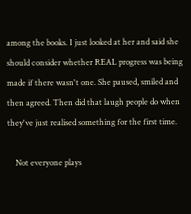among the books. I just looked at her and said she should consider whether REAL progress was being made if there wasn't one. She paused, smiled and then agreed. Then did that laugh people do when they've just realised something for the first time.

    Not everyone plays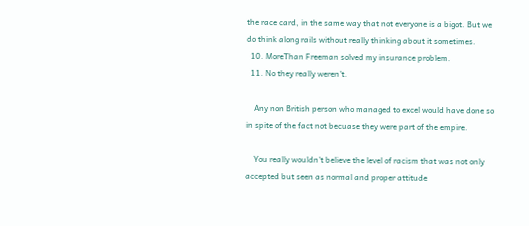the race card, in the same way that not everyone is a bigot. But we do think along rails without really thinking about it sometimes.
  10. MoreThan Freeman solved my insurance problem.
  11. No they really weren't.

    Any non British person who managed to excel would have done so in spite of the fact not becuase they were part of the empire.

    You really wouldn't believe the level of racism that was not only accepted but seen as normal and proper attitude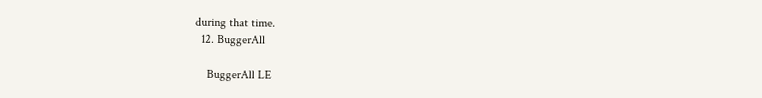during that time.
  12. BuggerAll

    BuggerAll LE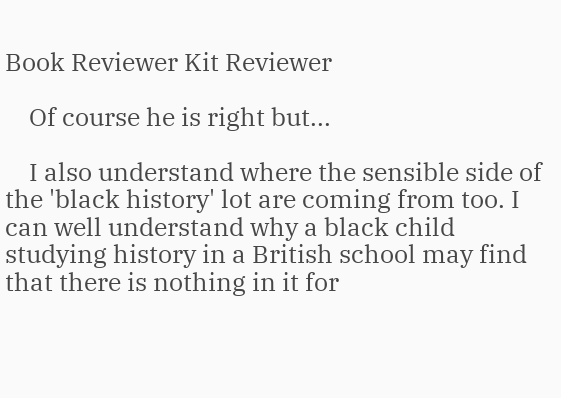Book Reviewer Kit Reviewer

    Of course he is right but...

    I also understand where the sensible side of the 'black history' lot are coming from too. I can well understand why a black child studying history in a British school may find that there is nothing in it for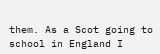them. As a Scot going to school in England I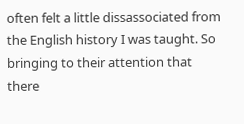often felt a little dissassociated from the English history I was taught. So bringing to their attention that there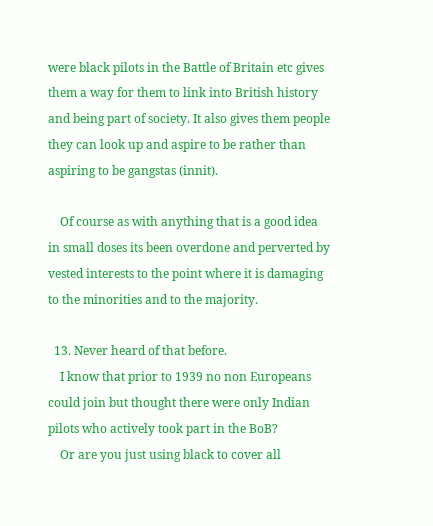were black pilots in the Battle of Britain etc gives them a way for them to link into British history and being part of society. It also gives them people they can look up and aspire to be rather than aspiring to be gangstas (innit).

    Of course as with anything that is a good idea in small doses its been overdone and perverted by vested interests to the point where it is damaging to the minorities and to the majority.

  13. Never heard of that before.
    I know that prior to 1939 no non Europeans could join but thought there were only Indian pilots who actively took part in the BoB?
    Or are you just using black to cover all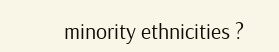minority ethnicities ?